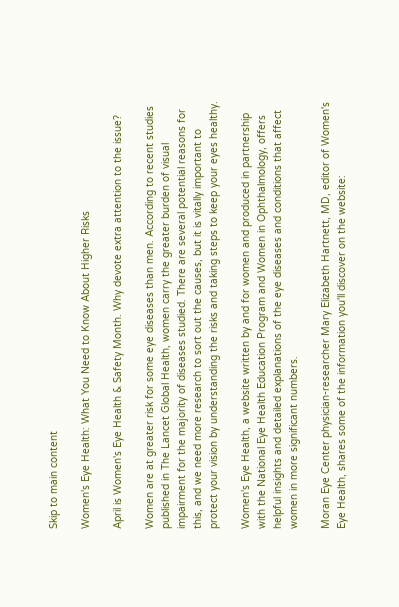Skip to main content

Women's Eye Health: What You Need to Know About Higher Risks

April is Women's Eye Health & Safety Month. Why devote extra attention to the issue?

Women are at greater risk for some eye diseases than men. According to recent studies published in The Lancet Global Health, women carry the greater burden of visual impairment for the majority of diseases studied. There are several potential reasons for this, and we need more research to sort out the causes, but it is vitally important to protect your vision by understanding the risks and taking steps to keep your eyes healthy.

Women's Eye Health, a website written by and for women and produced in partnership with the National Eye Health Education Program and Women in Ophthalmology, offers helpful insights and detailed explanations of the eye diseases and conditions that affect women in more significant numbers.

Moran Eye Center physician-researcher Mary Elizabeth Hartnett, MD, editor of Women's Eye Health, shares some of the information you'll discover on the website: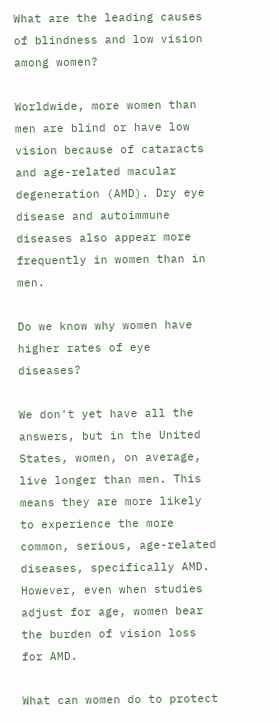What are the leading causes of blindness and low vision among women?

Worldwide, more women than men are blind or have low vision because of cataracts and age-related macular degeneration (AMD). Dry eye disease and autoimmune diseases also appear more frequently in women than in men.

Do we know why women have higher rates of eye diseases?

We don't yet have all the answers, but in the United States, women, on average, live longer than men. This means they are more likely to experience the more common, serious, age-related diseases, specifically AMD. However, even when studies adjust for age, women bear the burden of vision loss for AMD.

What can women do to protect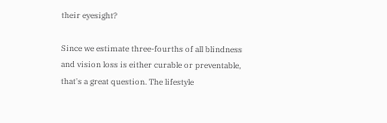their eyesight?

Since we estimate three-fourths of all blindness and vision loss is either curable or preventable, that's a great question. The lifestyle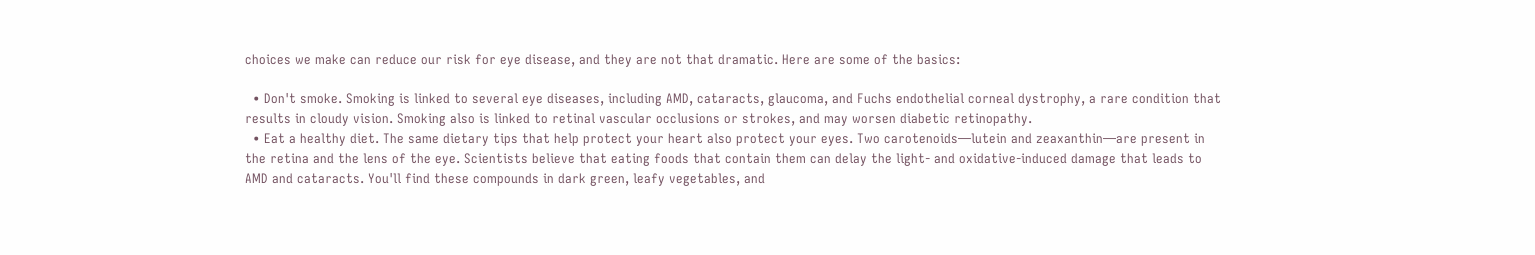choices we make can reduce our risk for eye disease, and they are not that dramatic. Here are some of the basics:

  • Don't smoke. Smoking is linked to several eye diseases, including AMD, cataracts, glaucoma, and Fuchs endothelial corneal dystrophy, a rare condition that results in cloudy vision. Smoking also is linked to retinal vascular occlusions or strokes, and may worsen diabetic retinopathy.
  • Eat a healthy diet. The same dietary tips that help protect your heart also protect your eyes. Two carotenoids—lutein and zeaxanthin—are present in the retina and the lens of the eye. Scientists believe that eating foods that contain them can delay the light- and oxidative-induced damage that leads to AMD and cataracts. You'll find these compounds in dark green, leafy vegetables, and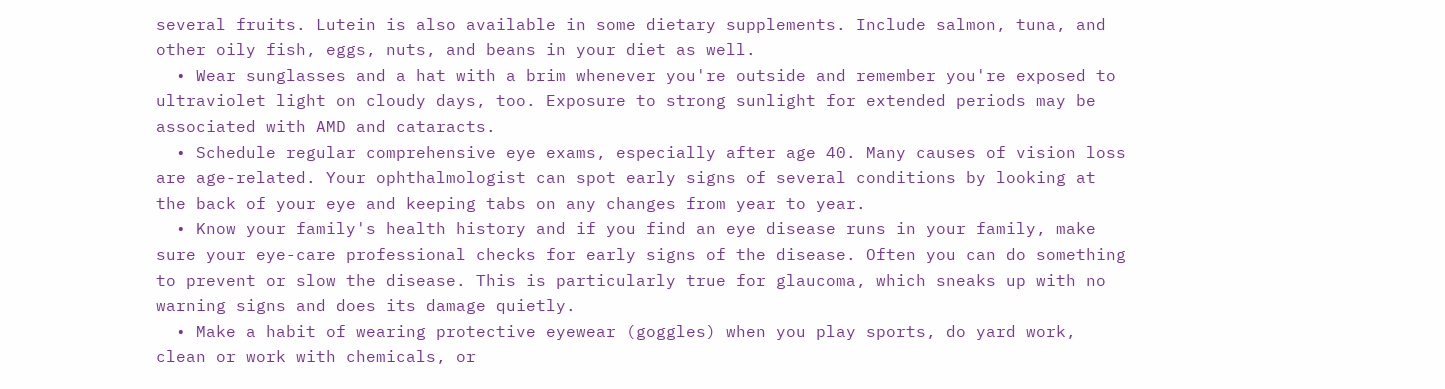several fruits. Lutein is also available in some dietary supplements. Include salmon, tuna, and other oily fish, eggs, nuts, and beans in your diet as well.
  • Wear sunglasses and a hat with a brim whenever you're outside and remember you're exposed to ultraviolet light on cloudy days, too. Exposure to strong sunlight for extended periods may be associated with AMD and cataracts.
  • Schedule regular comprehensive eye exams, especially after age 40. Many causes of vision loss are age-related. Your ophthalmologist can spot early signs of several conditions by looking at the back of your eye and keeping tabs on any changes from year to year.
  • Know your family's health history and if you find an eye disease runs in your family, make sure your eye-care professional checks for early signs of the disease. Often you can do something to prevent or slow the disease. This is particularly true for glaucoma, which sneaks up with no warning signs and does its damage quietly.
  • Make a habit of wearing protective eyewear (goggles) when you play sports, do yard work, clean or work with chemicals, or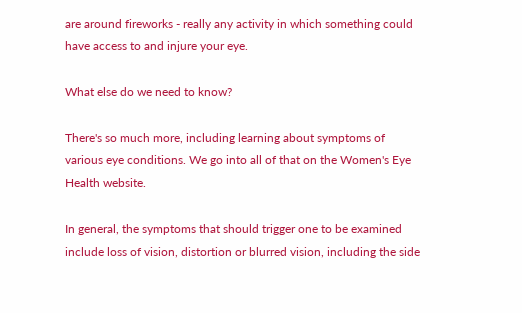are around fireworks - really any activity in which something could have access to and injure your eye.

What else do we need to know?

There's so much more, including learning about symptoms of various eye conditions. We go into all of that on the Women's Eye Health website.

In general, the symptoms that should trigger one to be examined include loss of vision, distortion or blurred vision, including the side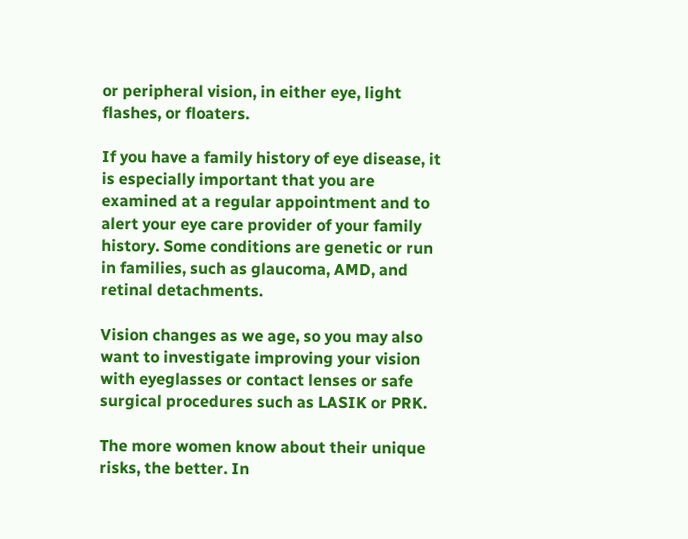or peripheral vision, in either eye, light flashes, or floaters.

If you have a family history of eye disease, it is especially important that you are examined at a regular appointment and to alert your eye care provider of your family history. Some conditions are genetic or run in families, such as glaucoma, AMD, and retinal detachments.

Vision changes as we age, so you may also want to investigate improving your vision with eyeglasses or contact lenses or safe surgical procedures such as LASIK or PRK.

The more women know about their unique risks, the better. In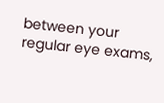between your regular eye exams,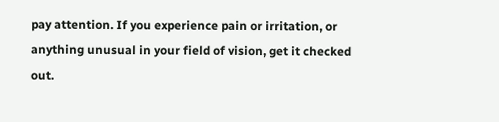pay attention. If you experience pain or irritation, or anything unusual in your field of vision, get it checked out.